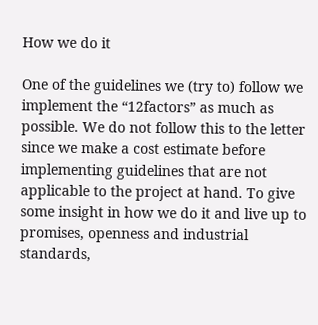How we do it

One of the guidelines we (try to) follow we implement the “12factors” as much as possible. We do not follow this to the letter since we make a cost estimate before implementing guidelines that are not applicable to the project at hand. To give some insight in how we do it and live up to promises, openness and industrial standards,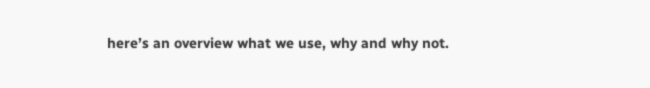here’s an overview what we use, why and why not.